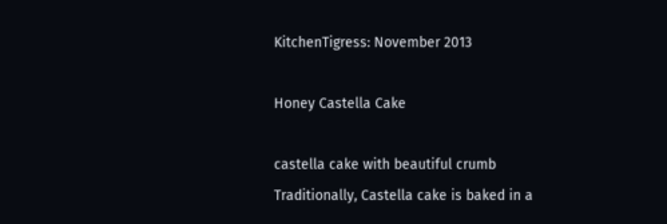KitchenTigress: November 2013

Honey Castella Cake

castella cake with beautiful crumb
Traditionally, Castella cake is baked in a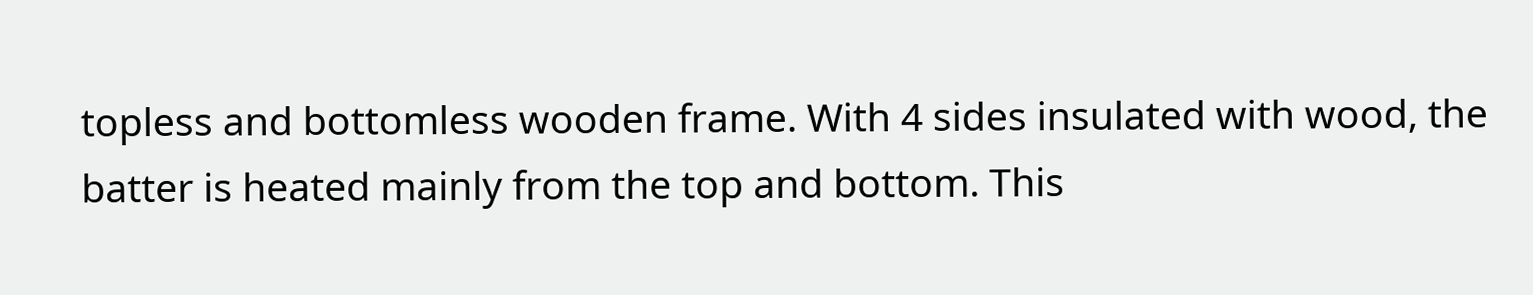topless and bottomless wooden frame. With 4 sides insulated with wood, the batter is heated mainly from the top and bottom. This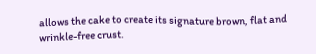allows the cake to create its signature brown, flat and wrinkle-free crust.